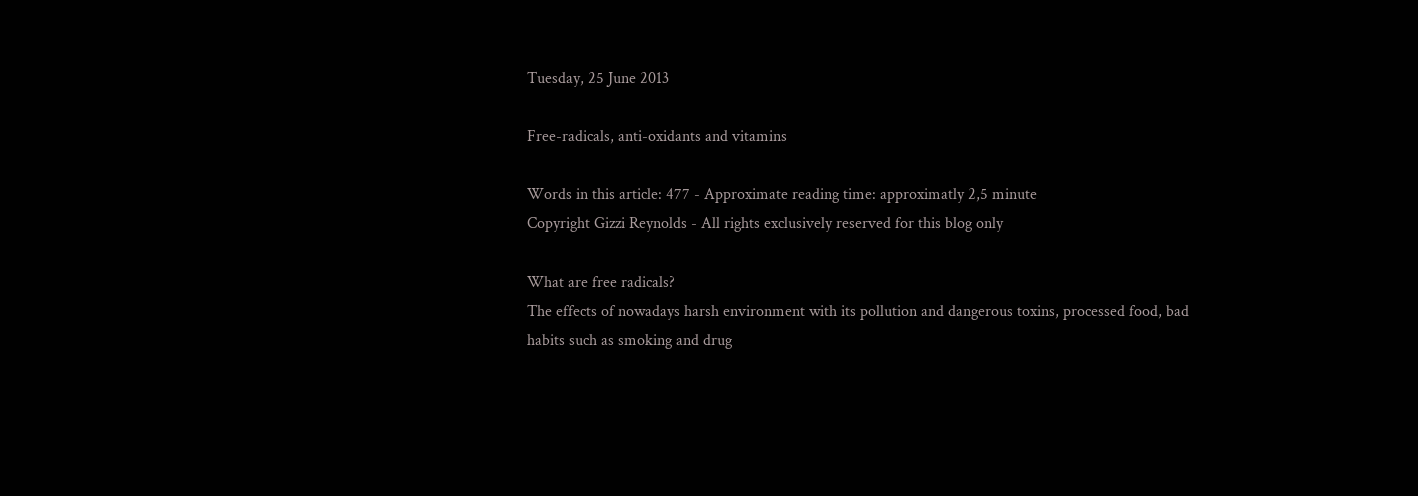Tuesday, 25 June 2013

Free-radicals, anti-oxidants and vitamins

Words in this article: 477 - Approximate reading time: approximatly 2,5 minute
Copyright Gizzi Reynolds - All rights exclusively reserved for this blog only

What are free radicals?
The effects of nowadays harsh environment with its pollution and dangerous toxins, processed food, bad habits such as smoking and drug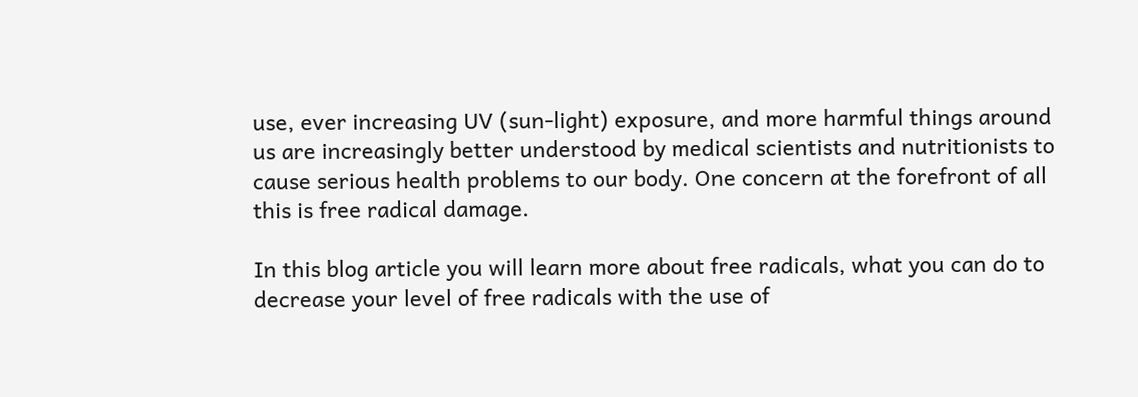use, ever increasing UV (sun-light) exposure, and more harmful things around us are increasingly better understood by medical scientists and nutritionists to cause serious health problems to our body. One concern at the forefront of all this is free radical damage.

In this blog article you will learn more about free radicals, what you can do to decrease your level of free radicals with the use of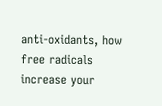anti-oxidants, how free radicals increase your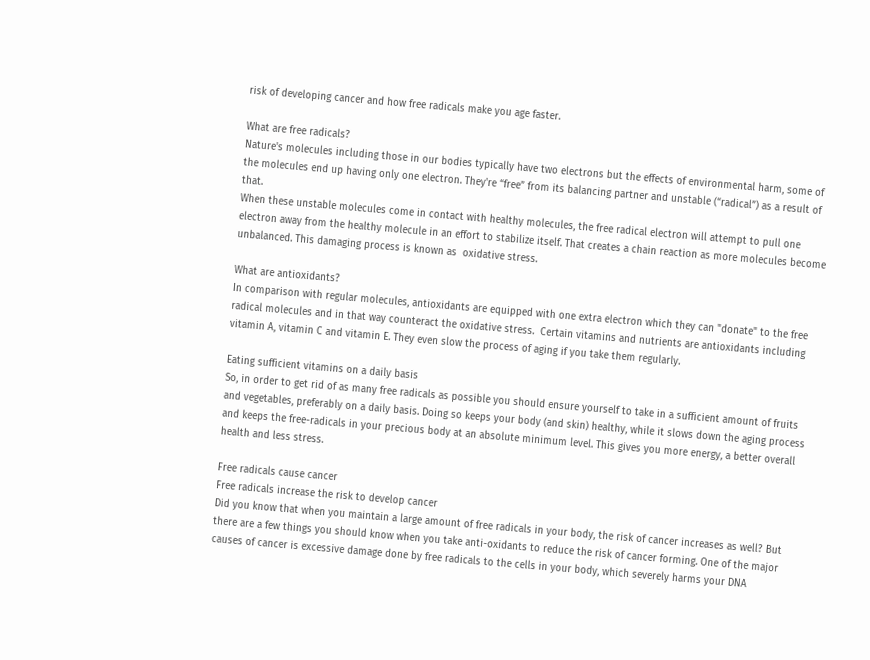risk of developing cancer and how free radicals make you age faster.

What are free radicals?
Nature's molecules including those in our bodies typically have two electrons but the effects of environmental harm, some of the molecules end up having only one electron. They're “free” from its balancing partner and unstable (“radical”) as a result of that.
When these unstable molecules come in contact with healthy molecules, the free radical electron will attempt to pull one electron away from the healthy molecule in an effort to stabilize itself. That creates a chain reaction as more molecules become unbalanced. This damaging process is known as  oxidative stress.

What are antioxidants?
In comparison with regular molecules, antioxidants are equipped with one extra electron which they can "donate" to the free radical molecules and in that way counteract the oxidative stress.  Certain vitamins and nutrients are antioxidants including vitamin A, vitamin C and vitamin E. They even slow the process of aging if you take them regularly.

Eating sufficient vitamins on a daily basis
So, in order to get rid of as many free radicals as possible you should ensure yourself to take in a sufficient amount of fruits and vegetables, preferably on a daily basis. Doing so keeps your body (and skin) healthy, while it slows down the aging process and keeps the free-radicals in your precious body at an absolute minimum level. This gives you more energy, a better overall health and less stress.

Free radicals cause cancer
Free radicals increase the risk to develop cancer
Did you know that when you maintain a large amount of free radicals in your body, the risk of cancer increases as well? But there are a few things you should know when you take anti-oxidants to reduce the risk of cancer forming. One of the major causes of cancer is excessive damage done by free radicals to the cells in your body, which severely harms your DNA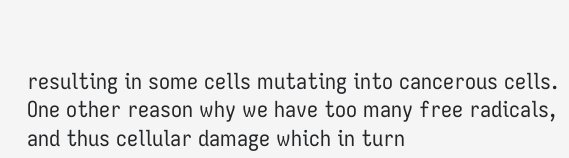resulting in some cells mutating into cancerous cells. One other reason why we have too many free radicals, and thus cellular damage which in turn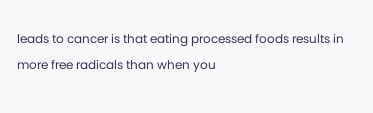leads to cancer is that eating processed foods results in more free radicals than when you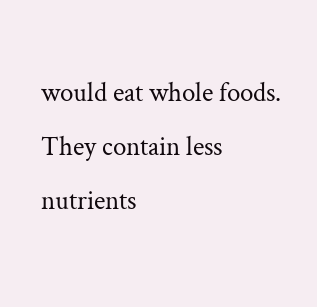would eat whole foods. They contain less nutrients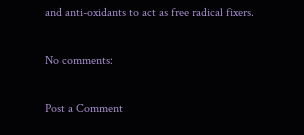and anti-oxidants to act as free radical fixers.

No comments:

Post a Comment